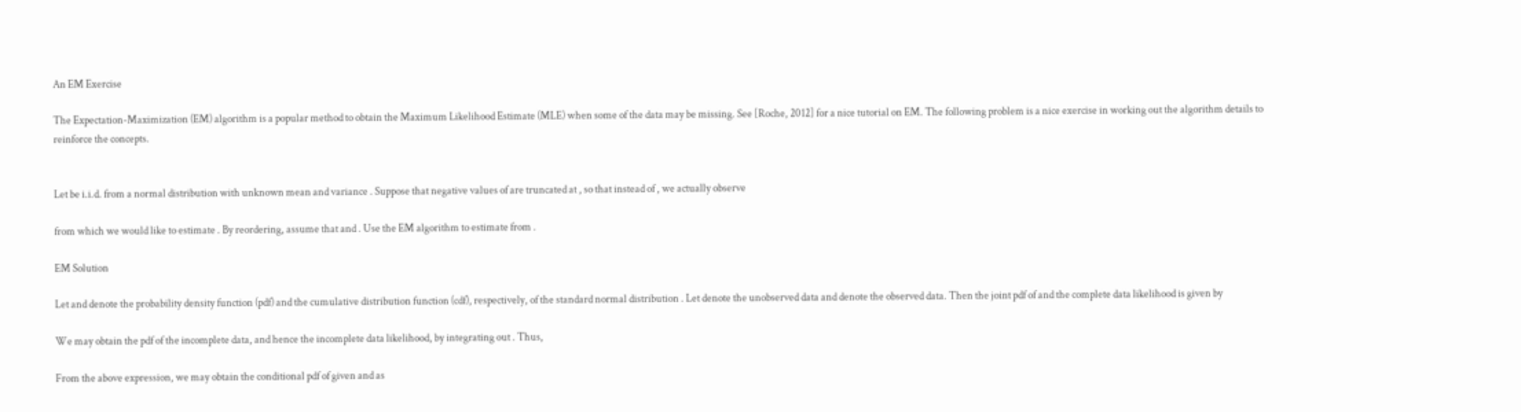An EM Exercise

The Expectation-Maximization (EM) algorithm is a popular method to obtain the Maximum Likelihood Estimate (MLE) when some of the data may be missing. See [Roche, 2012] for a nice tutorial on EM. The following problem is a nice exercise in working out the algorithm details to reinforce the concepts.


Let be i.i.d. from a normal distribution with unknown mean and variance . Suppose that negative values of are truncated at , so that instead of , we actually observe

from which we would like to estimate . By reordering, assume that and . Use the EM algorithm to estimate from .

EM Solution

Let and denote the probability density function (pdf) and the cumulative distribution function (cdf), respectively, of the standard normal distribution . Let denote the unobserved data and denote the observed data. Then the joint pdf of and the complete data likelihood is given by

We may obtain the pdf of the incomplete data, and hence the incomplete data likelihood, by integrating out . Thus,

From the above expression, we may obtain the conditional pdf of given and as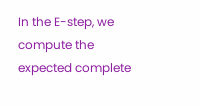In the E-step, we compute the expected complete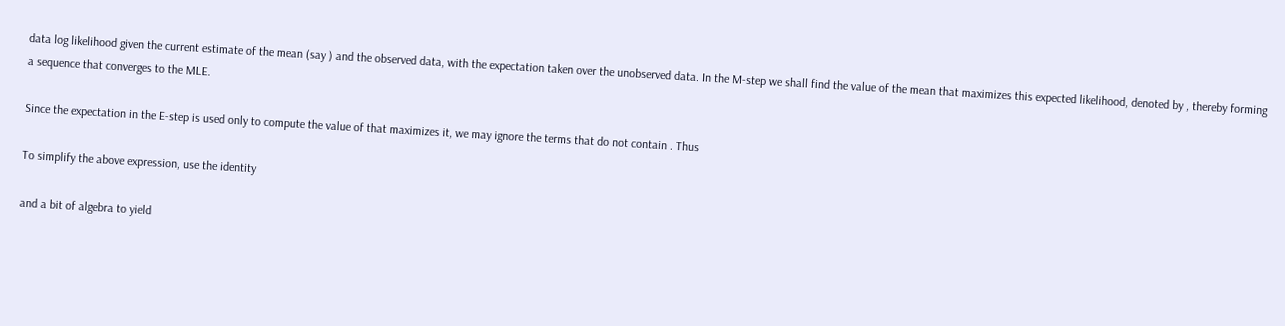data log likelihood given the current estimate of the mean (say ) and the observed data, with the expectation taken over the unobserved data. In the M-step we shall find the value of the mean that maximizes this expected likelihood, denoted by , thereby forming a sequence that converges to the MLE.

Since the expectation in the E-step is used only to compute the value of that maximizes it, we may ignore the terms that do not contain . Thus

To simplify the above expression, use the identity

and a bit of algebra to yield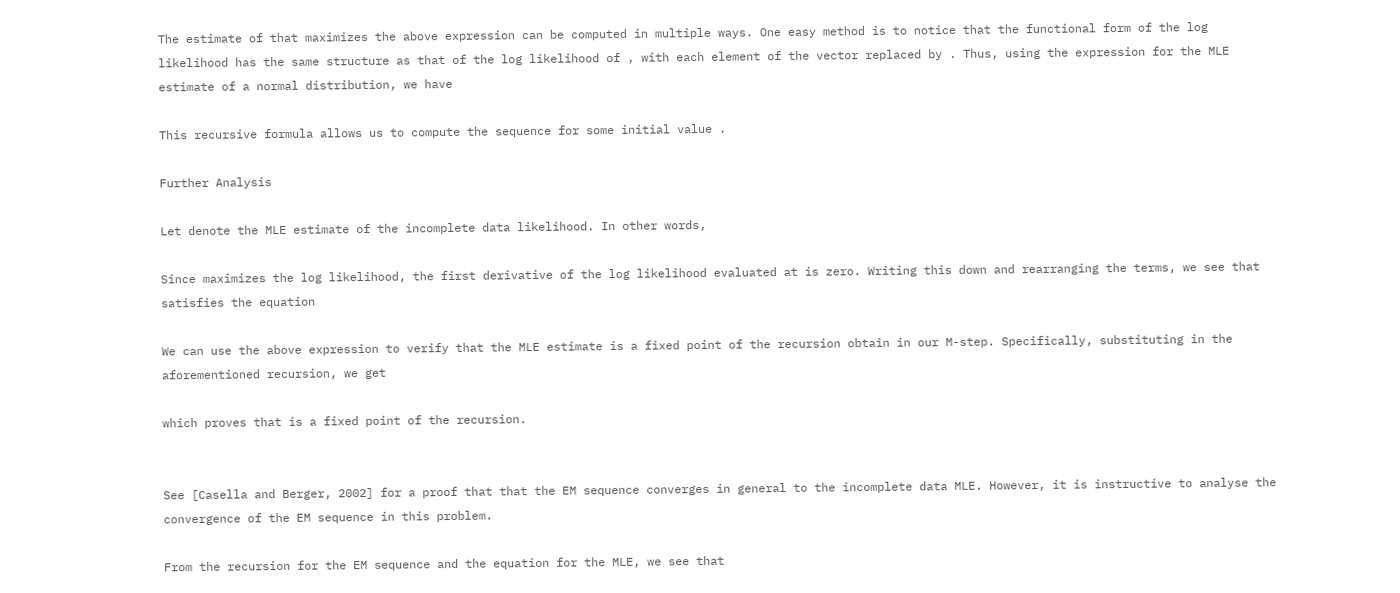The estimate of that maximizes the above expression can be computed in multiple ways. One easy method is to notice that the functional form of the log likelihood has the same structure as that of the log likelihood of , with each element of the vector replaced by . Thus, using the expression for the MLE estimate of a normal distribution, we have

This recursive formula allows us to compute the sequence for some initial value .

Further Analysis

Let denote the MLE estimate of the incomplete data likelihood. In other words,

Since maximizes the log likelihood, the first derivative of the log likelihood evaluated at is zero. Writing this down and rearranging the terms, we see that satisfies the equation

We can use the above expression to verify that the MLE estimate is a fixed point of the recursion obtain in our M-step. Specifically, substituting in the aforementioned recursion, we get

which proves that is a fixed point of the recursion.


See [Casella and Berger, 2002] for a proof that that the EM sequence converges in general to the incomplete data MLE. However, it is instructive to analyse the convergence of the EM sequence in this problem.

From the recursion for the EM sequence and the equation for the MLE, we see that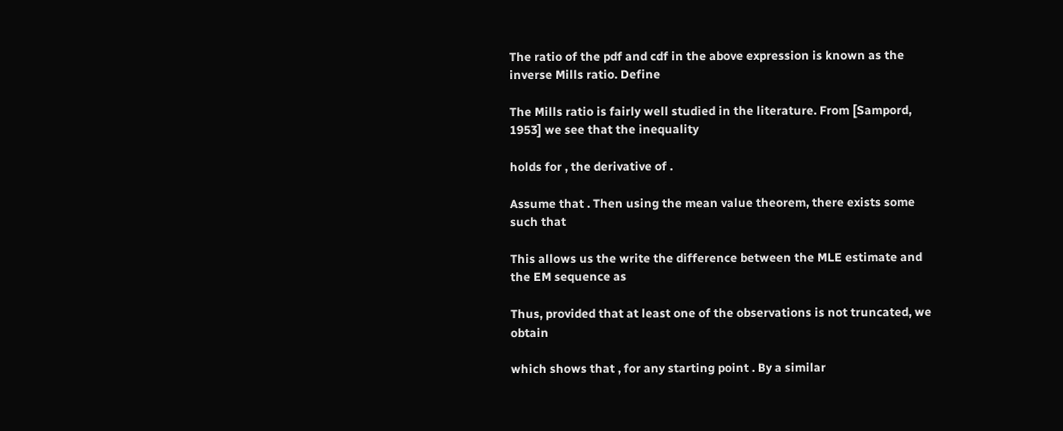The ratio of the pdf and cdf in the above expression is known as the inverse Mills ratio. Define

The Mills ratio is fairly well studied in the literature. From [Sampord, 1953] we see that the inequality

holds for , the derivative of .

Assume that . Then using the mean value theorem, there exists some such that

This allows us the write the difference between the MLE estimate and the EM sequence as

Thus, provided that at least one of the observations is not truncated, we obtain

which shows that , for any starting point . By a similar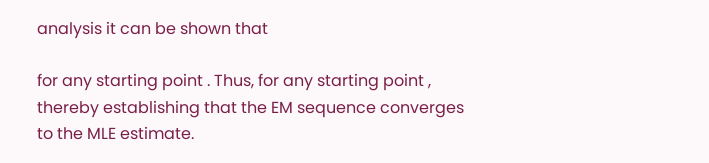analysis it can be shown that

for any starting point . Thus, for any starting point , thereby establishing that the EM sequence converges to the MLE estimate.